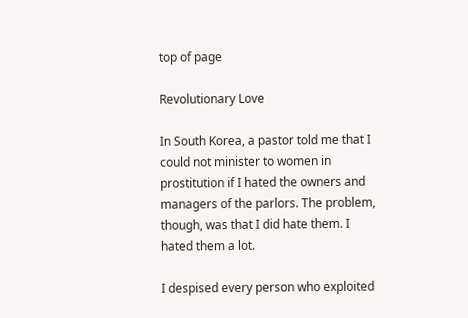top of page

Revolutionary Love

In South Korea, a pastor told me that I could not minister to women in prostitution if I hated the owners and managers of the parlors. The problem, though, was that I did hate them. I hated them a lot.

I despised every person who exploited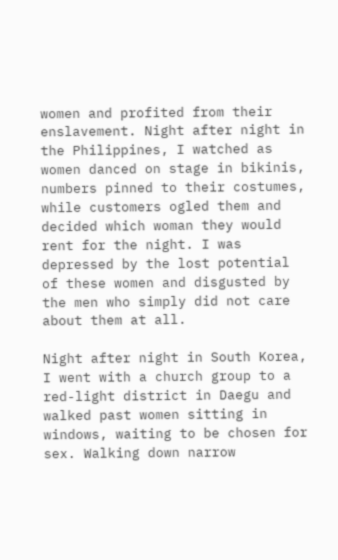women and profited from their enslavement. Night after night in the Philippines, I watched as women danced on stage in bikinis, numbers pinned to their costumes, while customers ogled them and decided which woman they would rent for the night. I was depressed by the lost potential of these women and disgusted by the men who simply did not care about them at all.

Night after night in South Korea, I went with a church group to a red-light district in Daegu and walked past women sitting in windows, waiting to be chosen for sex. Walking down narrow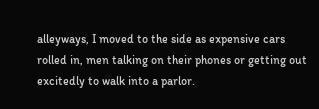alleyways, I moved to the side as expensive cars rolled in, men talking on their phones or getting out excitedly to walk into a parlor.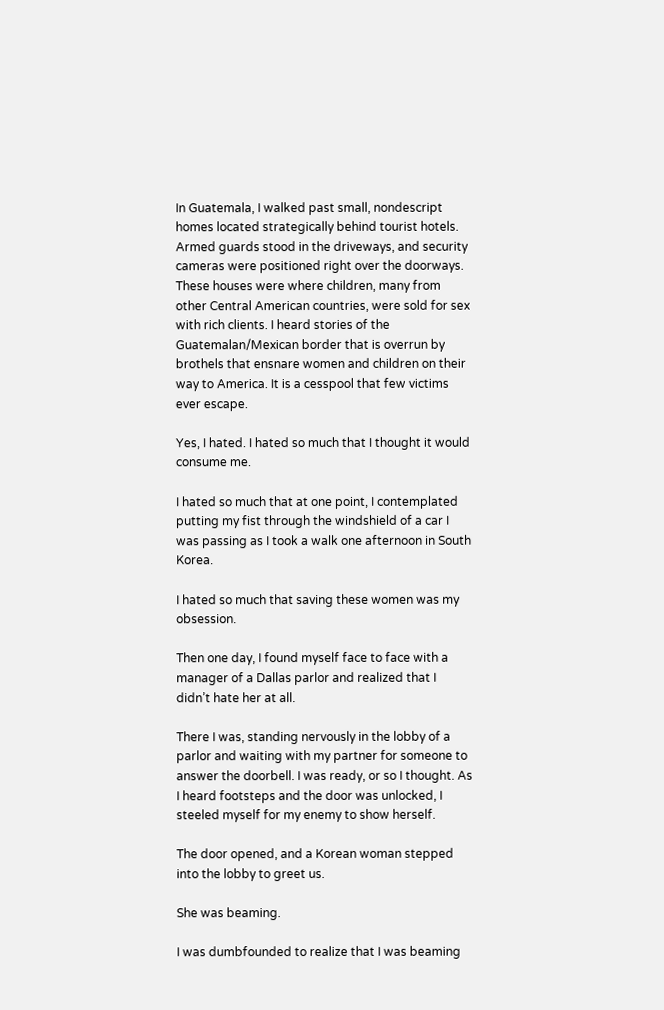In Guatemala, I walked past small, nondescript homes located strategically behind tourist hotels. Armed guards stood in the driveways, and security cameras were positioned right over the doorways. These houses were where children, many from other Central American countries, were sold for sex with rich clients. I heard stories of the Guatemalan/Mexican border that is overrun by brothels that ensnare women and children on their way to America. It is a cesspool that few victims ever escape.

Yes, I hated. I hated so much that I thought it would consume me.

I hated so much that at one point, I contemplated putting my fist through the windshield of a car I was passing as I took a walk one afternoon in South Korea.

I hated so much that saving these women was my obsession.

Then one day, I found myself face to face with a manager of a Dallas parlor and realized that I didn’t hate her at all.

There I was, standing nervously in the lobby of a parlor and waiting with my partner for someone to answer the doorbell. I was ready, or so I thought. As I heard footsteps and the door was unlocked, I steeled myself for my enemy to show herself.

The door opened, and a Korean woman stepped into the lobby to greet us.

She was beaming.

I was dumbfounded to realize that I was beaming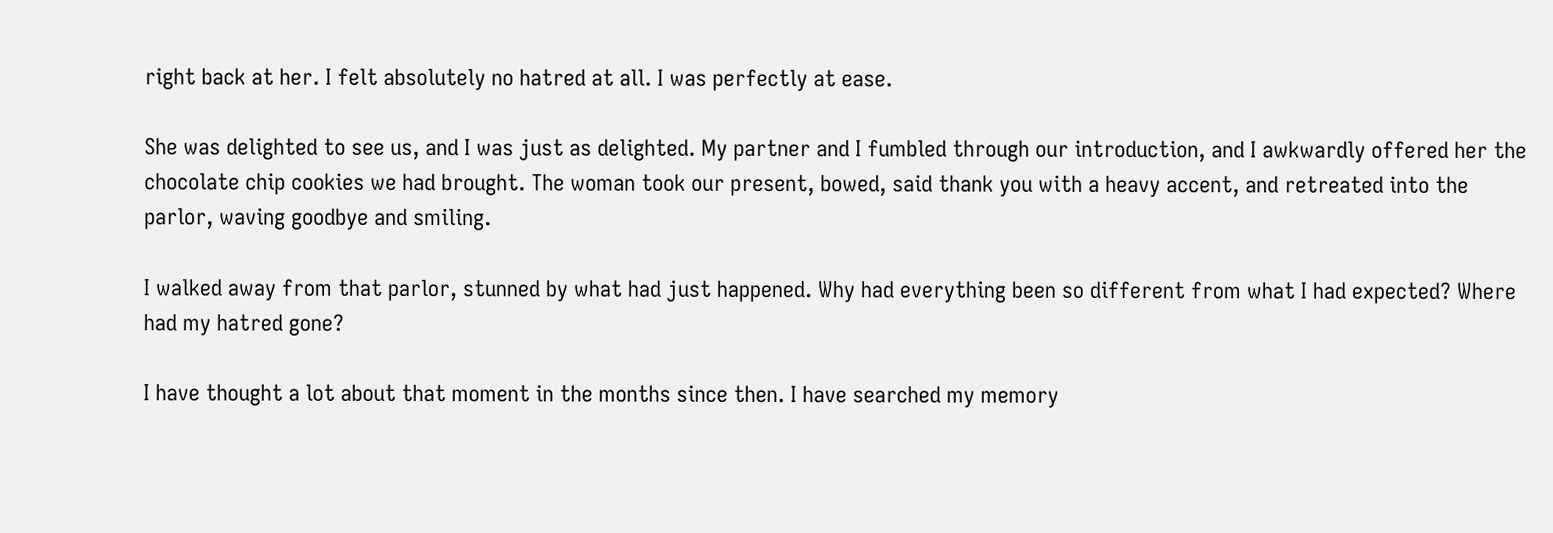right back at her. I felt absolutely no hatred at all. I was perfectly at ease.

She was delighted to see us, and I was just as delighted. My partner and I fumbled through our introduction, and I awkwardly offered her the chocolate chip cookies we had brought. The woman took our present, bowed, said thank you with a heavy accent, and retreated into the parlor, waving goodbye and smiling.

I walked away from that parlor, stunned by what had just happened. Why had everything been so different from what I had expected? Where had my hatred gone?

I have thought a lot about that moment in the months since then. I have searched my memory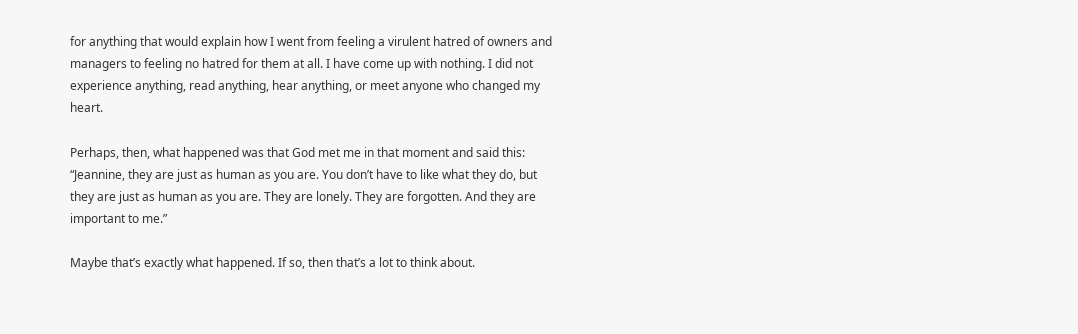for anything that would explain how I went from feeling a virulent hatred of owners and managers to feeling no hatred for them at all. I have come up with nothing. I did not experience anything, read anything, hear anything, or meet anyone who changed my heart.

Perhaps, then, what happened was that God met me in that moment and said this: “Jeannine, they are just as human as you are. You don’t have to like what they do, but they are just as human as you are. They are lonely. They are forgotten. And they are important to me.”

Maybe that’s exactly what happened. If so, then that’s a lot to think about.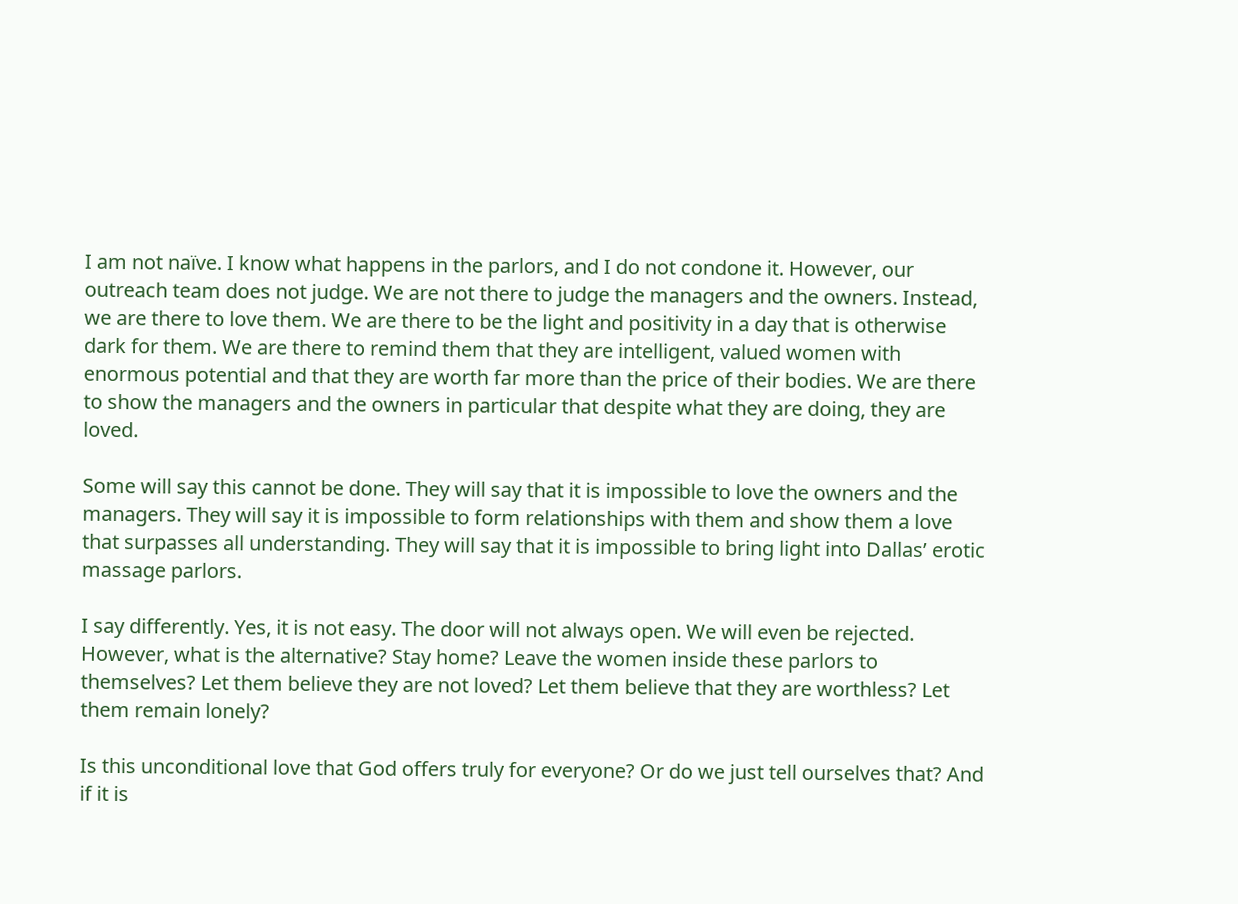I am not naïve. I know what happens in the parlors, and I do not condone it. However, our outreach team does not judge. We are not there to judge the managers and the owners. Instead, we are there to love them. We are there to be the light and positivity in a day that is otherwise dark for them. We are there to remind them that they are intelligent, valued women with enormous potential and that they are worth far more than the price of their bodies. We are there to show the managers and the owners in particular that despite what they are doing, they are loved.

Some will say this cannot be done. They will say that it is impossible to love the owners and the managers. They will say it is impossible to form relationships with them and show them a love that surpasses all understanding. They will say that it is impossible to bring light into Dallas’ erotic massage parlors.

I say differently. Yes, it is not easy. The door will not always open. We will even be rejected. However, what is the alternative? Stay home? Leave the women inside these parlors to themselves? Let them believe they are not loved? Let them believe that they are worthless? Let them remain lonely?

Is this unconditional love that God offers truly for everyone? Or do we just tell ourselves that? And if it is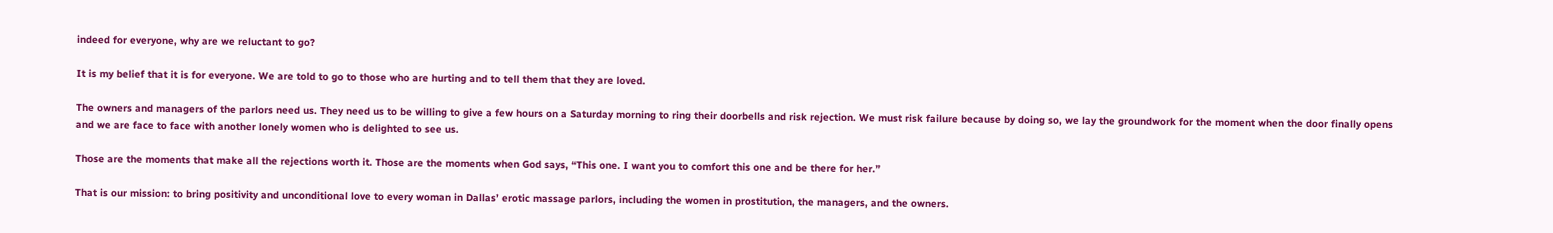indeed for everyone, why are we reluctant to go?

It is my belief that it is for everyone. We are told to go to those who are hurting and to tell them that they are loved.

The owners and managers of the parlors need us. They need us to be willing to give a few hours on a Saturday morning to ring their doorbells and risk rejection. We must risk failure because by doing so, we lay the groundwork for the moment when the door finally opens and we are face to face with another lonely women who is delighted to see us.

Those are the moments that make all the rejections worth it. Those are the moments when God says, “This one. I want you to comfort this one and be there for her.”

That is our mission: to bring positivity and unconditional love to every woman in Dallas’ erotic massage parlors, including the women in prostitution, the managers, and the owners.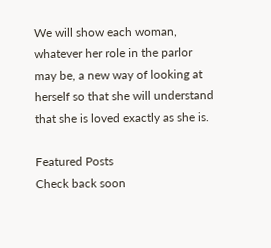We will show each woman, whatever her role in the parlor may be, a new way of looking at herself so that she will understand that she is loved exactly as she is.

Featured Posts
Check back soon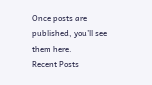Once posts are published, you’ll see them here.
Recent Posts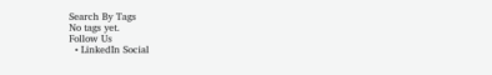Search By Tags
No tags yet.
Follow Us
  • LinkedIn Social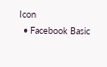Icon
  • Facebook Basic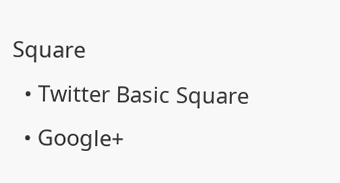Square
  • Twitter Basic Square
  • Google+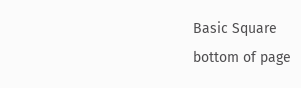Basic Square
bottom of page